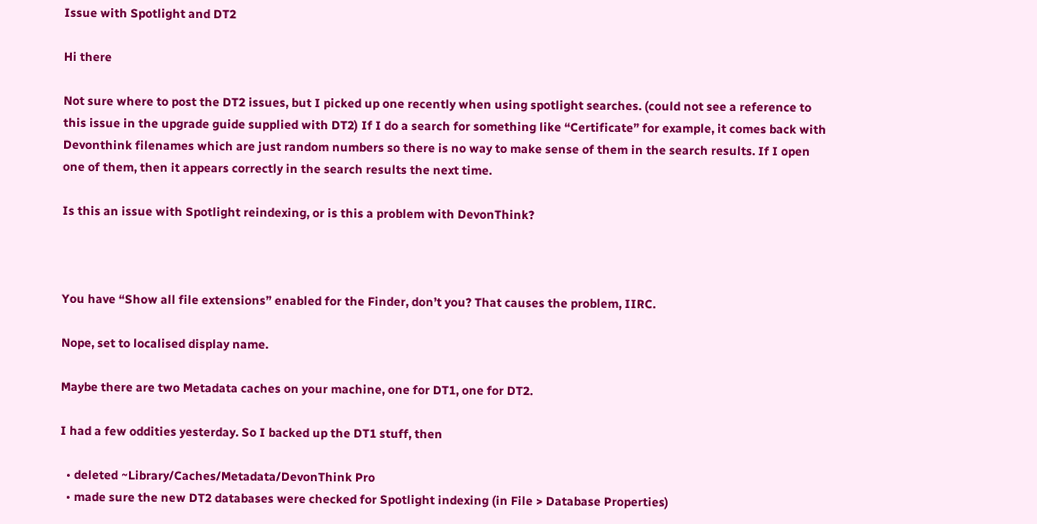Issue with Spotlight and DT2

Hi there

Not sure where to post the DT2 issues, but I picked up one recently when using spotlight searches. (could not see a reference to this issue in the upgrade guide supplied with DT2) If I do a search for something like “Certificate” for example, it comes back with Devonthink filenames which are just random numbers so there is no way to make sense of them in the search results. If I open one of them, then it appears correctly in the search results the next time.

Is this an issue with Spotlight reindexing, or is this a problem with DevonThink?



You have “Show all file extensions” enabled for the Finder, don’t you? That causes the problem, IIRC.

Nope, set to localised display name.

Maybe there are two Metadata caches on your machine, one for DT1, one for DT2.

I had a few oddities yesterday. So I backed up the DT1 stuff, then

  • deleted ~Library/Caches/Metadata/DevonThink Pro
  • made sure the new DT2 databases were checked for Spotlight indexing (in File > Database Properties)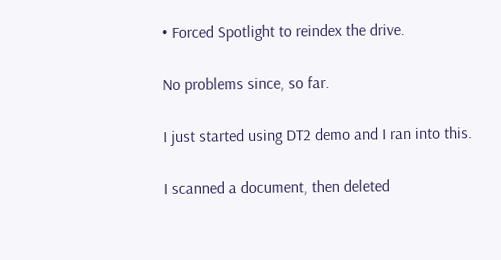• Forced Spotlight to reindex the drive.

No problems since, so far.

I just started using DT2 demo and I ran into this.

I scanned a document, then deleted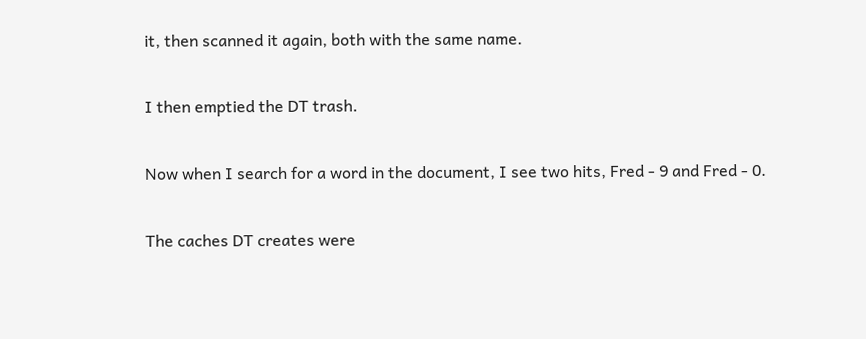it, then scanned it again, both with the same name.

I then emptied the DT trash.

Now when I search for a word in the document, I see two hits, Fred - 9 and Fred - 0.

The caches DT creates were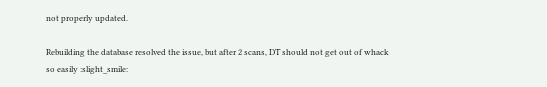not properly updated.

Rebuilding the database resolved the issue, but after 2 scans, DT should not get out of whack so easily :slight_smile: